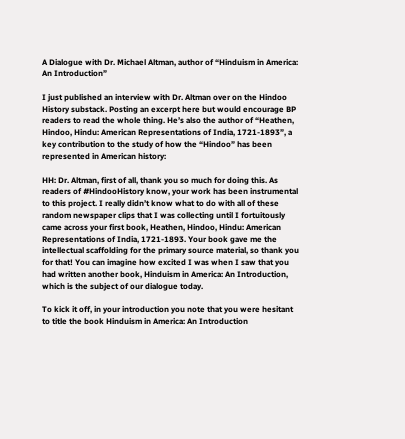A Dialogue with Dr. Michael Altman, author of “Hinduism in America: An Introduction”

I just published an interview with Dr. Altman over on the Hindoo History substack. Posting an excerpt here but would encourage BP readers to read the whole thing. He’s also the author of “Heathen, Hindoo, Hindu: American Representations of India, 1721-1893”, a key contribution to the study of how the “Hindoo” has been represented in American history:

HH: Dr. Altman, first of all, thank you so much for doing this. As readers of #HindooHistory know, your work has been instrumental to this project. I really didn’t know what to do with all of these random newspaper clips that I was collecting until I fortuitously came across your first book, Heathen, Hindoo, Hindu: American Representations of India, 1721-1893. Your book gave me the intellectual scaffolding for the primary source material, so thank you for that! You can imagine how excited I was when I saw that you had written another book, Hinduism in America: An Introduction, which is the subject of our dialogue today.

To kick it off, in your introduction you note that you were hesitant to title the book Hinduism in America: An Introduction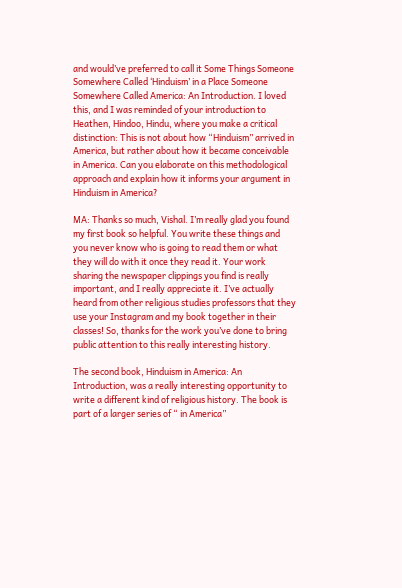and would’ve preferred to call it Some Things Someone Somewhere Called ‘Hinduism’ in a Place Someone Somewhere Called America: An Introduction. I loved this, and I was reminded of your introduction to Heathen, Hindoo, Hindu, where you make a critical distinction: This is not about how “Hinduism” arrived in America, but rather about how it became conceivable in America. Can you elaborate on this methodological approach and explain how it informs your argument in Hinduism in America?

MA: Thanks so much, Vishal. I’m really glad you found my first book so helpful. You write these things and you never know who is going to read them or what they will do with it once they read it. Your work sharing the newspaper clippings you find is really important, and I really appreciate it. I’ve actually heard from other religious studies professors that they use your Instagram and my book together in their classes! So, thanks for the work you’ve done to bring public attention to this really interesting history.

The second book, Hinduism in America: An Introduction, was a really interesting opportunity to write a different kind of religious history. The book is part of a larger series of “ in America”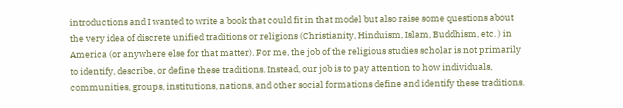introductions and I wanted to write a book that could fit in that model but also raise some questions about the very idea of discrete unified traditions or religions (Christianity, Hinduism, Islam, Buddhism, etc. ) in America (or anywhere else for that matter). For me, the job of the religious studies scholar is not primarily to identify, describe, or define these traditions. Instead, our job is to pay attention to how individuals, communities, groups, institutions, nations, and other social formations define and identify these traditions.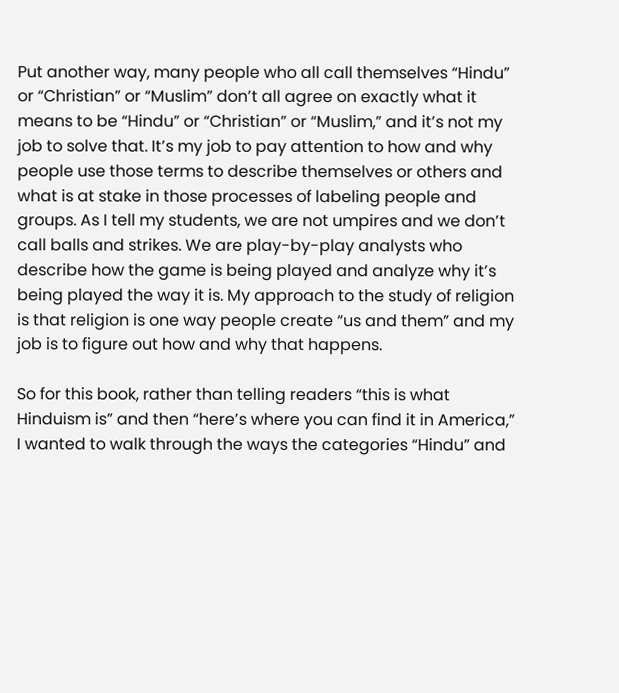Put another way, many people who all call themselves “Hindu” or “Christian” or “Muslim” don’t all agree on exactly what it means to be “Hindu” or “Christian” or “Muslim,” and it’s not my job to solve that. It’s my job to pay attention to how and why people use those terms to describe themselves or others and what is at stake in those processes of labeling people and groups. As I tell my students, we are not umpires and we don’t call balls and strikes. We are play-by-play analysts who describe how the game is being played and analyze why it’s being played the way it is. My approach to the study of religion is that religion is one way people create “us and them” and my job is to figure out how and why that happens.

So for this book, rather than telling readers “this is what Hinduism is” and then “here’s where you can find it in America,” I wanted to walk through the ways the categories “Hindu” and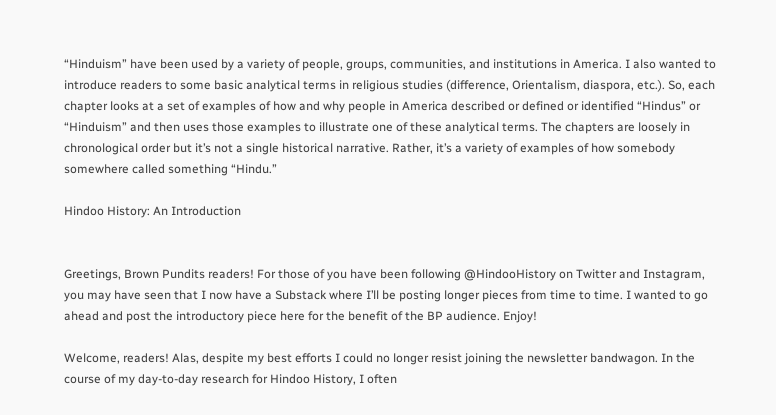“Hinduism” have been used by a variety of people, groups, communities, and institutions in America. I also wanted to introduce readers to some basic analytical terms in religious studies (difference, Orientalism, diaspora, etc.). So, each chapter looks at a set of examples of how and why people in America described or defined or identified “Hindus” or “Hinduism” and then uses those examples to illustrate one of these analytical terms. The chapters are loosely in chronological order but it’s not a single historical narrative. Rather, it’s a variety of examples of how somebody somewhere called something “Hindu.”

Hindoo History: An Introduction


Greetings, Brown Pundits readers! For those of you have been following @HindooHistory on Twitter and Instagram, you may have seen that I now have a Substack where I’ll be posting longer pieces from time to time. I wanted to go ahead and post the introductory piece here for the benefit of the BP audience. Enjoy!

Welcome, readers! Alas, despite my best efforts I could no longer resist joining the newsletter bandwagon. In the course of my day-to-day research for Hindoo History, I often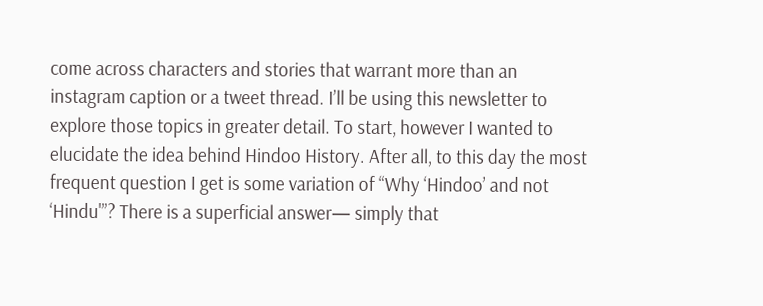come across characters and stories that warrant more than an instagram caption or a tweet thread. I’ll be using this newsletter to explore those topics in greater detail. To start, however I wanted to elucidate the idea behind Hindoo History. After all, to this day the most frequent question I get is some variation of “Why ‘Hindoo’ and not ‘Hindu'”? There is a superficial answer— simply that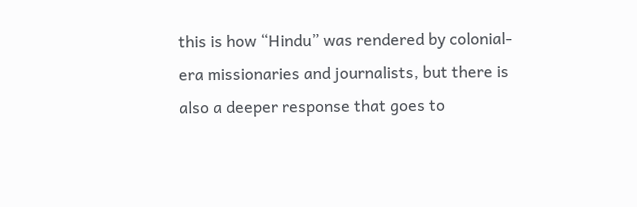this is how “Hindu” was rendered by colonial-era missionaries and journalists, but there is also a deeper response that goes to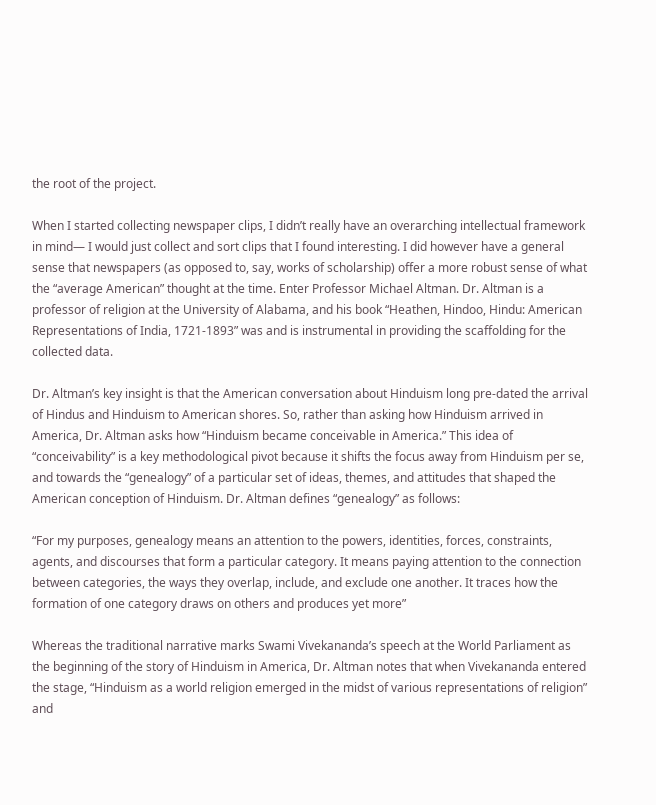the root of the project.

When I started collecting newspaper clips, I didn’t really have an overarching intellectual framework in mind— I would just collect and sort clips that I found interesting. I did however have a general sense that newspapers (as opposed to, say, works of scholarship) offer a more robust sense of what the “average American” thought at the time. Enter Professor Michael Altman. Dr. Altman is a professor of religion at the University of Alabama, and his book “Heathen, Hindoo, Hindu: American Representations of India, 1721-1893” was and is instrumental in providing the scaffolding for the collected data.

Dr. Altman’s key insight is that the American conversation about Hinduism long pre-dated the arrival of Hindus and Hinduism to American shores. So, rather than asking how Hinduism arrived in America, Dr. Altman asks how “Hinduism became conceivable in America.” This idea of “conceivability” is a key methodological pivot because it shifts the focus away from Hinduism per se, and towards the “genealogy” of a particular set of ideas, themes, and attitudes that shaped the American conception of Hinduism. Dr. Altman defines “genealogy” as follows:

“For my purposes, genealogy means an attention to the powers, identities, forces, constraints, agents, and discourses that form a particular category. It means paying attention to the connection between categories, the ways they overlap, include, and exclude one another. It traces how the formation of one category draws on others and produces yet more”

Whereas the traditional narrative marks Swami Vivekananda’s speech at the World Parliament as the beginning of the story of Hinduism in America, Dr. Altman notes that when Vivekananda entered the stage, “Hinduism as a world religion emerged in the midst of various representations of religion” and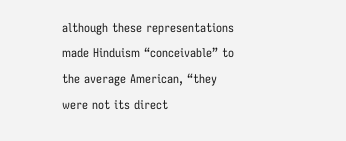although these representations made Hinduism “conceivable” to the average American, “they were not its direct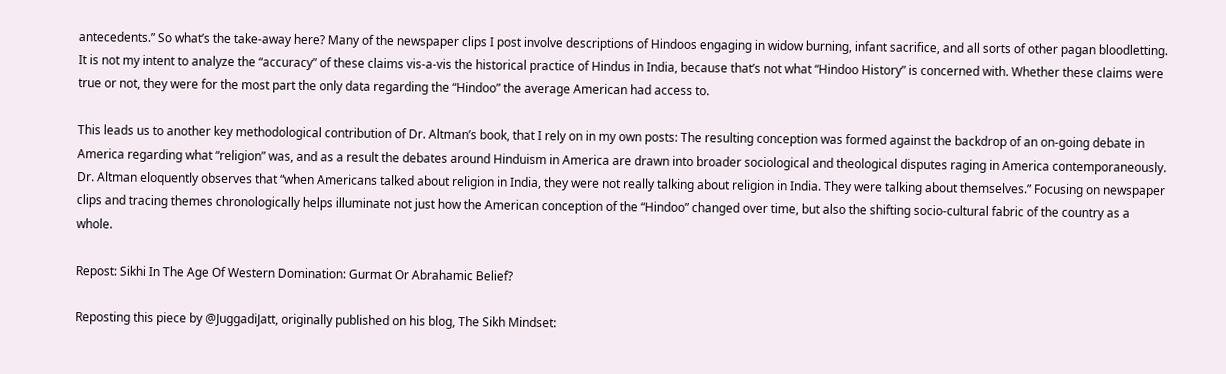antecedents.” So what’s the take-away here? Many of the newspaper clips I post involve descriptions of Hindoos engaging in widow burning, infant sacrifice, and all sorts of other pagan bloodletting. It is not my intent to analyze the “accuracy” of these claims vis-a-vis the historical practice of Hindus in India, because that’s not what “Hindoo History” is concerned with. Whether these claims were true or not, they were for the most part the only data regarding the “Hindoo” the average American had access to.

This leads us to another key methodological contribution of Dr. Altman’s book, that I rely on in my own posts: The resulting conception was formed against the backdrop of an on-going debate in America regarding what “religion” was, and as a result the debates around Hinduism in America are drawn into broader sociological and theological disputes raging in America contemporaneously. Dr. Altman eloquently observes that “when Americans talked about religion in India, they were not really talking about religion in India. They were talking about themselves.” Focusing on newspaper clips and tracing themes chronologically helps illuminate not just how the American conception of the “Hindoo” changed over time, but also the shifting socio-cultural fabric of the country as a whole.

Repost: Sikhi In The Age Of Western Domination: Gurmat Or Abrahamic Belief?

Reposting this piece by @JuggadiJatt, originally published on his blog, The Sikh Mindset: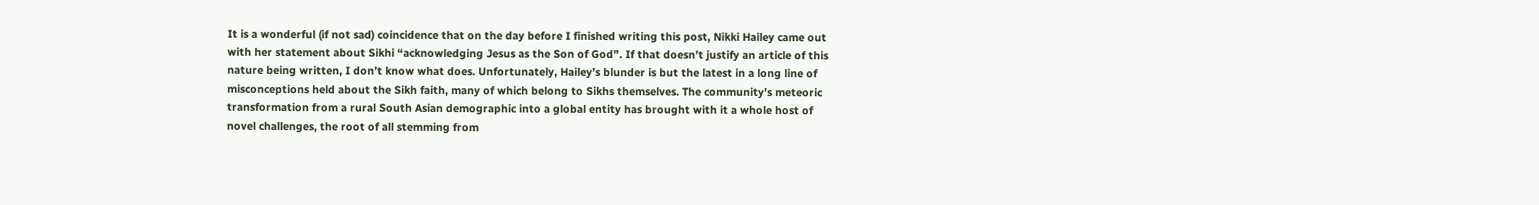It is a wonderful (if not sad) coincidence that on the day before I finished writing this post, Nikki Hailey came out with her statement about Sikhi “acknowledging Jesus as the Son of God”. If that doesn’t justify an article of this nature being written, I don’t know what does. Unfortunately, Hailey’s blunder is but the latest in a long line of misconceptions held about the Sikh faith, many of which belong to Sikhs themselves. The community’s meteoric transformation from a rural South Asian demographic into a global entity has brought with it a whole host of novel challenges, the root of all stemming from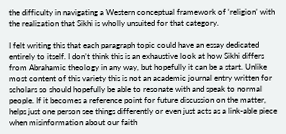the difficulty in navigating a Western conceptual framework of ‘religion’ with the realization that Sikhi is wholly unsuited for that category.

I felt writing this that each paragraph topic could have an essay dedicated entirely to itself. I don’t think this is an exhaustive look at how Sikhi differs from Abrahamic theology in any way, but hopefully it can be a start. Unlike most content of this variety this is not an academic journal entry written for scholars so should hopefully be able to resonate with and speak to normal people. If it becomes a reference point for future discussion on the matter, helps just one person see things differently or even just acts as a link-able piece when misinformation about our faith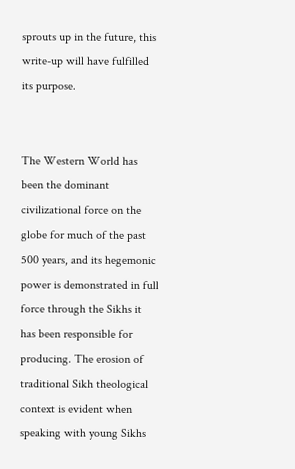sprouts up in the future, this write-up will have fulfilled its purpose.


The Western World has been the dominant civilizational force on the globe for much of the past 500 years, and its hegemonic power is demonstrated in full force through the Sikhs it has been responsible for producing. The erosion of traditional Sikh theological context is evident when speaking with young Sikhs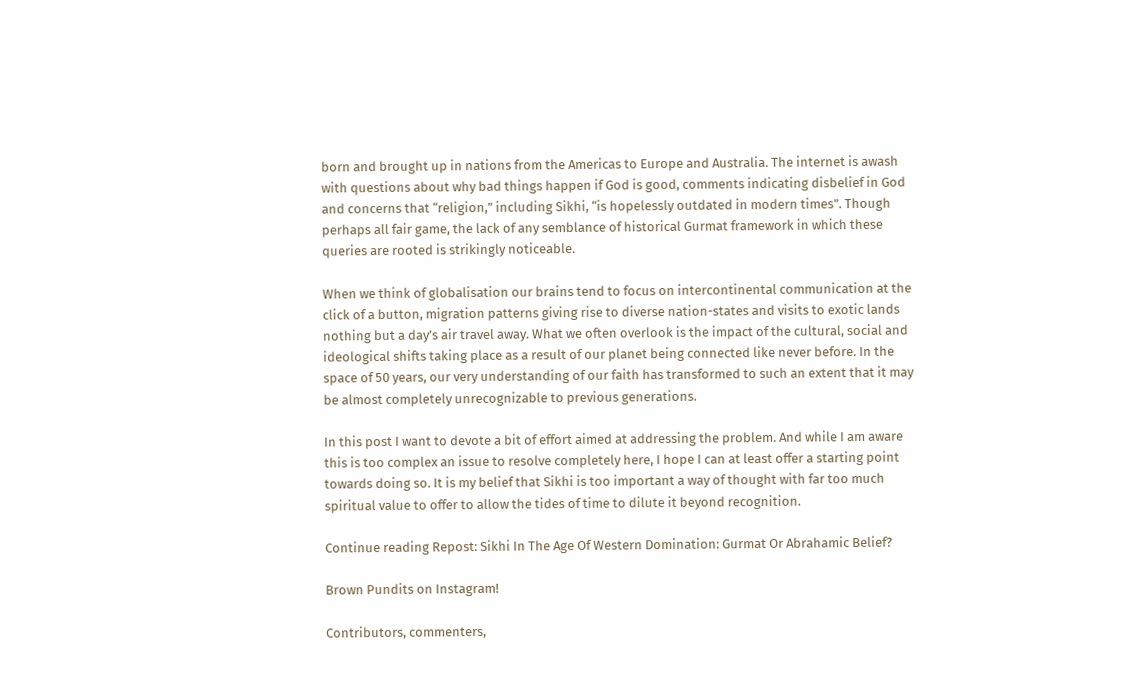born and brought up in nations from the Americas to Europe and Australia. The internet is awash with questions about why bad things happen if God is good, comments indicating disbelief in God and concerns that “religion,” including Sikhi, “is hopelessly outdated in modern times”. Though perhaps all fair game, the lack of any semblance of historical Gurmat framework in which these queries are rooted is strikingly noticeable.

When we think of globalisation our brains tend to focus on intercontinental communication at the click of a button, migration patterns giving rise to diverse nation-states and visits to exotic lands nothing but a day’s air travel away. What we often overlook is the impact of the cultural, social and ideological shifts taking place as a result of our planet being connected like never before. In the space of 50 years, our very understanding of our faith has transformed to such an extent that it may be almost completely unrecognizable to previous generations.

In this post I want to devote a bit of effort aimed at addressing the problem. And while I am aware this is too complex an issue to resolve completely here, I hope I can at least offer a starting point towards doing so. It is my belief that Sikhi is too important a way of thought with far too much spiritual value to offer to allow the tides of time to dilute it beyond recognition.

Continue reading Repost: Sikhi In The Age Of Western Domination: Gurmat Or Abrahamic Belief?

Brown Pundits on Instagram!

Contributors, commenters,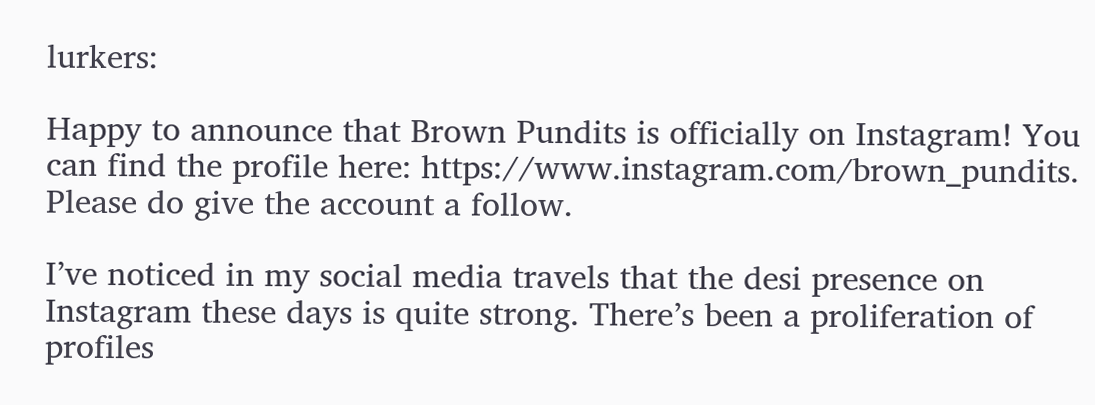lurkers:

Happy to announce that Brown Pundits is officially on Instagram! You can find the profile here: https://www.instagram.com/brown_pundits. Please do give the account a follow.

I’ve noticed in my social media travels that the desi presence on Instagram these days is quite strong. There’s been a proliferation of profiles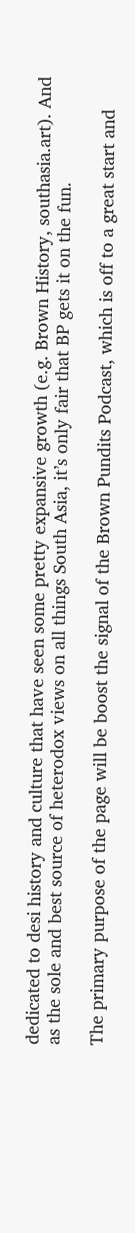dedicated to desi history and culture that have seen some pretty expansive growth (e.g. Brown History, southasia.art). And as the sole and best source of heterodox views on all things South Asia, it’s only fair that BP gets it on the fun.

The primary purpose of the page will be boost the signal of the Brown Pundits Podcast, which is off to a great start and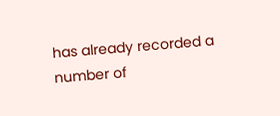has already recorded a number of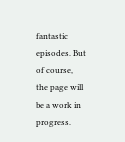fantastic episodes. But of course, the page will be a work in progress.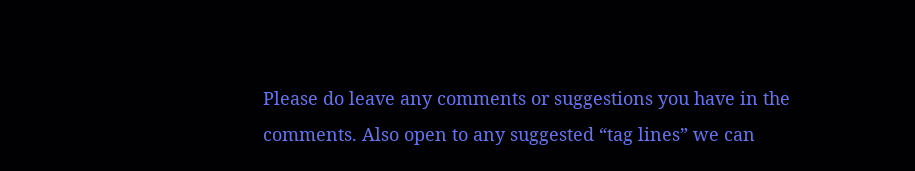Please do leave any comments or suggestions you have in the comments. Also open to any suggested “tag lines” we can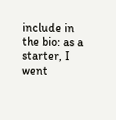include in the bio: as a starter, I went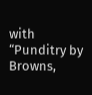with “Punditry by Browns,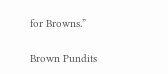for Browns.”

Brown Pundits